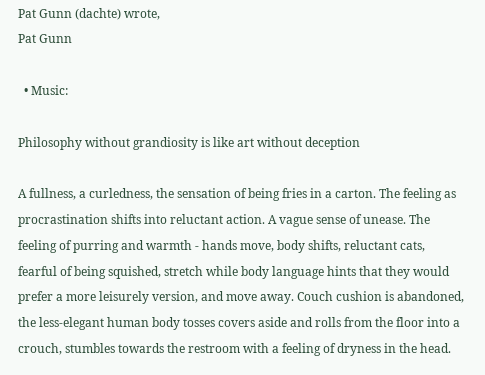Pat Gunn (dachte) wrote,
Pat Gunn

  • Music:

Philosophy without grandiosity is like art without deception

A fullness, a curledness, the sensation of being fries in a carton. The feeling as procrastination shifts into reluctant action. A vague sense of unease. The feeling of purring and warmth - hands move, body shifts, reluctant cats, fearful of being squished, stretch while body language hints that they would prefer a more leisurely version, and move away. Couch cushion is abandoned, the less-elegant human body tosses covers aside and rolls from the floor into a crouch, stumbles towards the restroom with a feeling of dryness in the head.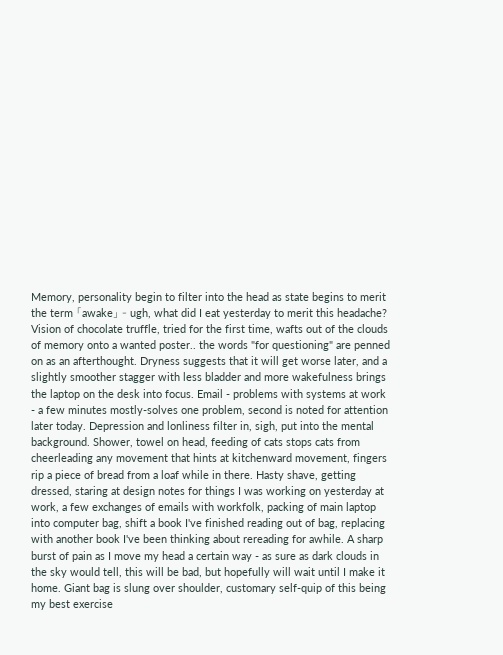Memory, personality begin to filter into the head as state begins to merit the term 「awake」 - ugh, what did I eat yesterday to merit this headache? Vision of chocolate truffle, tried for the first time, wafts out of the clouds of memory onto a wanted poster.. the words "for questioning" are penned on as an afterthought. Dryness suggests that it will get worse later, and a slightly smoother stagger with less bladder and more wakefulness brings the laptop on the desk into focus. Email - problems with systems at work - a few minutes mostly-solves one problem, second is noted for attention later today. Depression and lonliness filter in, sigh, put into the mental background. Shower, towel on head, feeding of cats stops cats from cheerleading any movement that hints at kitchenward movement, fingers rip a piece of bread from a loaf while in there. Hasty shave, getting dressed, staring at design notes for things I was working on yesterday at work, a few exchanges of emails with workfolk, packing of main laptop into computer bag, shift a book I've finished reading out of bag, replacing with another book I've been thinking about rereading for awhile. A sharp burst of pain as I move my head a certain way - as sure as dark clouds in the sky would tell, this will be bad, but hopefully will wait until I make it home. Giant bag is slung over shoulder, customary self-quip of this being my best exercise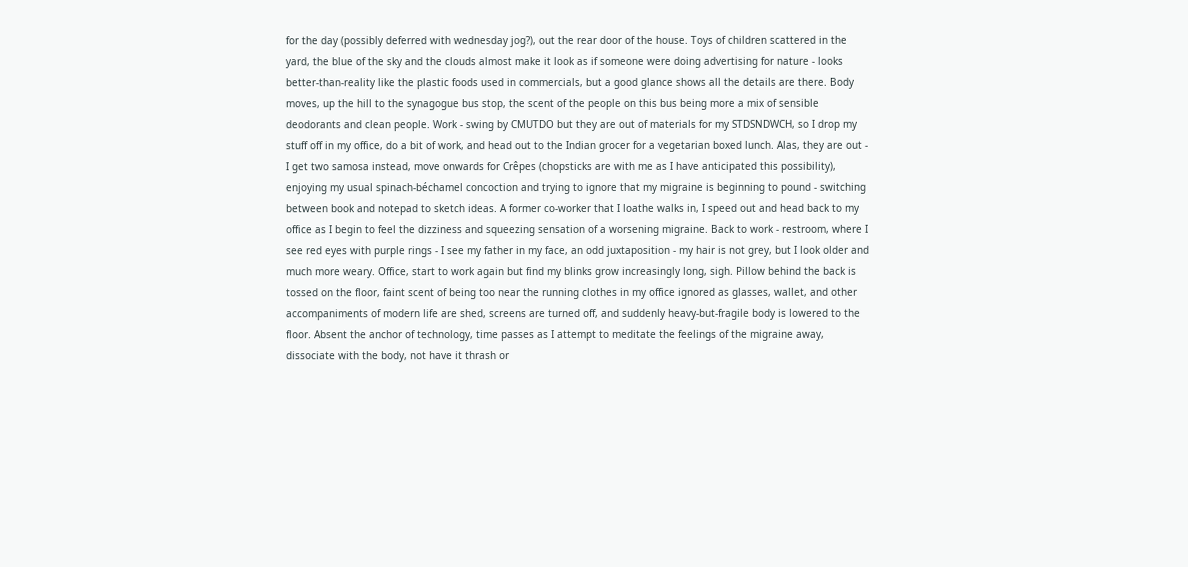for the day (possibly deferred with wednesday jog?), out the rear door of the house. Toys of children scattered in the yard, the blue of the sky and the clouds almost make it look as if someone were doing advertising for nature - looks better-than-reality like the plastic foods used in commercials, but a good glance shows all the details are there. Body moves, up the hill to the synagogue bus stop, the scent of the people on this bus being more a mix of sensible deodorants and clean people. Work - swing by CMUTDO but they are out of materials for my STDSNDWCH, so I drop my stuff off in my office, do a bit of work, and head out to the Indian grocer for a vegetarian boxed lunch. Alas, they are out - I get two samosa instead, move onwards for Crêpes (chopsticks are with me as I have anticipated this possibility), enjoying my usual spinach-béchamel concoction and trying to ignore that my migraine is beginning to pound - switching between book and notepad to sketch ideas. A former co-worker that I loathe walks in, I speed out and head back to my office as I begin to feel the dizziness and squeezing sensation of a worsening migraine. Back to work - restroom, where I see red eyes with purple rings - I see my father in my face, an odd juxtaposition - my hair is not grey, but I look older and much more weary. Office, start to work again but find my blinks grow increasingly long, sigh. Pillow behind the back is tossed on the floor, faint scent of being too near the running clothes in my office ignored as glasses, wallet, and other accompaniments of modern life are shed, screens are turned off, and suddenly heavy-but-fragile body is lowered to the floor. Absent the anchor of technology, time passes as I attempt to meditate the feelings of the migraine away, dissociate with the body, not have it thrash or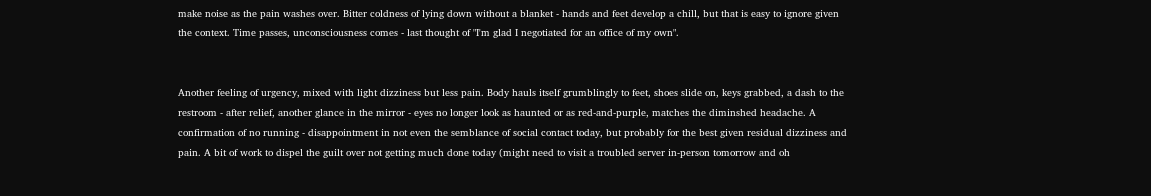make noise as the pain washes over. Bitter coldness of lying down without a blanket - hands and feet develop a chill, but that is easy to ignore given the context. Time passes, unconsciousness comes - last thought of "I'm glad I negotiated for an office of my own".


Another feeling of urgency, mixed with light dizziness but less pain. Body hauls itself grumblingly to feet, shoes slide on, keys grabbed, a dash to the restroom - after relief, another glance in the mirror - eyes no longer look as haunted or as red-and-purple, matches the diminshed headache. A confirmation of no running - disappointment in not even the semblance of social contact today, but probably for the best given residual dizziness and pain. A bit of work to dispel the guilt over not getting much done today (might need to visit a troubled server in-person tomorrow and oh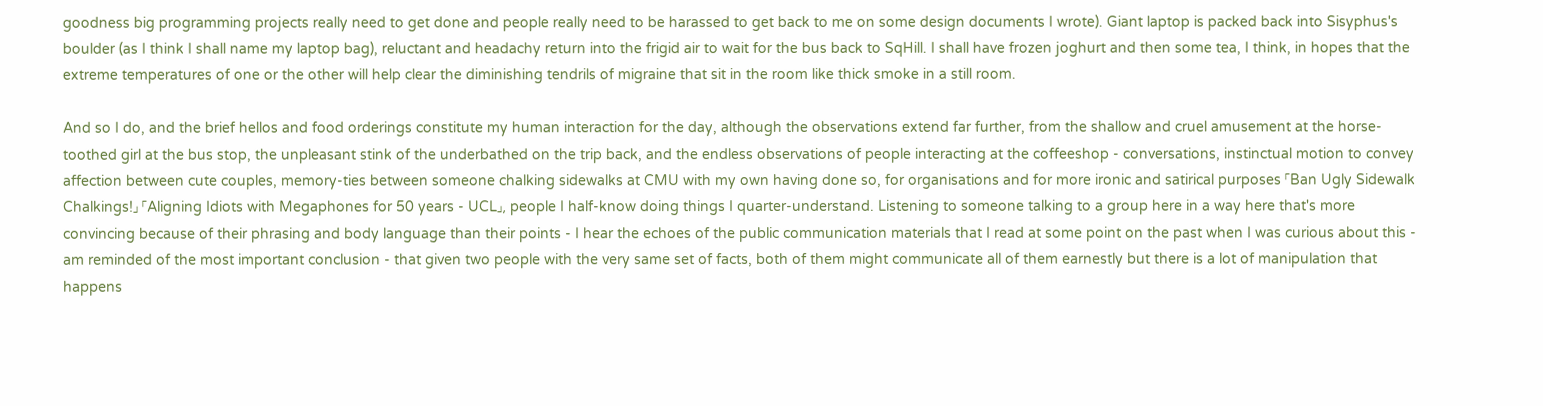goodness big programming projects really need to get done and people really need to be harassed to get back to me on some design documents I wrote). Giant laptop is packed back into Sisyphus's boulder (as I think I shall name my laptop bag), reluctant and headachy return into the frigid air to wait for the bus back to SqHill. I shall have frozen joghurt and then some tea, I think, in hopes that the extreme temperatures of one or the other will help clear the diminishing tendrils of migraine that sit in the room like thick smoke in a still room.

And so I do, and the brief hellos and food orderings constitute my human interaction for the day, although the observations extend far further, from the shallow and cruel amusement at the horse-toothed girl at the bus stop, the unpleasant stink of the underbathed on the trip back, and the endless observations of people interacting at the coffeeshop - conversations, instinctual motion to convey affection between cute couples, memory-ties between someone chalking sidewalks at CMU with my own having done so, for organisations and for more ironic and satirical purposes 「Ban Ugly Sidewalk Chalkings!」 「Aligning Idiots with Megaphones for 50 years - UCL」, people I half-know doing things I quarter-understand. Listening to someone talking to a group here in a way here that's more convincing because of their phrasing and body language than their points - I hear the echoes of the public communication materials that I read at some point on the past when I was curious about this - am reminded of the most important conclusion - that given two people with the very same set of facts, both of them might communicate all of them earnestly but there is a lot of manipulation that happens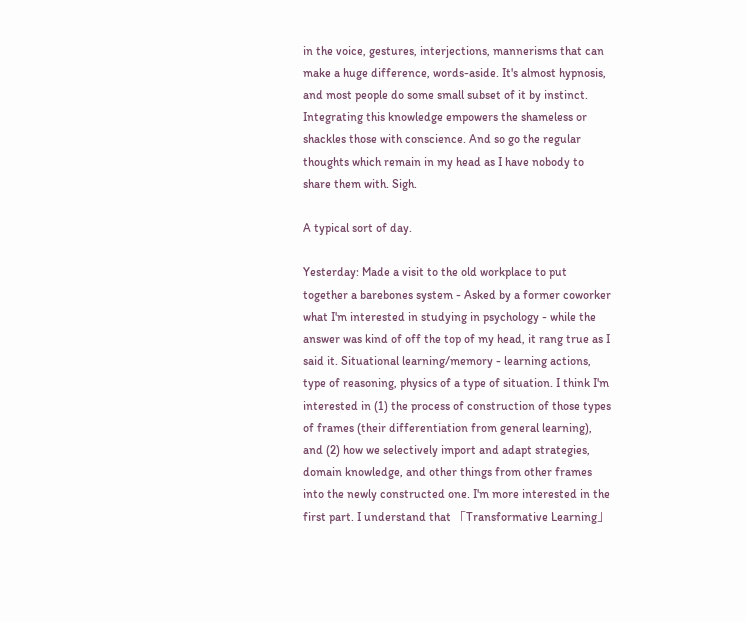in the voice, gestures, interjections, mannerisms that can make a huge difference, words-aside. It's almost hypnosis, and most people do some small subset of it by instinct. Integrating this knowledge empowers the shameless or shackles those with conscience. And so go the regular thoughts which remain in my head as I have nobody to share them with. Sigh.

A typical sort of day.

Yesterday: Made a visit to the old workplace to put together a barebones system - Asked by a former coworker what I'm interested in studying in psychology - while the answer was kind of off the top of my head, it rang true as I said it. Situational learning/memory - learning actions, type of reasoning, physics of a type of situation. I think I'm interested in (1) the process of construction of those types of frames (their differentiation from general learning), and (2) how we selectively import and adapt strategies, domain knowledge, and other things from other frames into the newly constructed one. I'm more interested in the first part. I understand that 「Transformative Learning」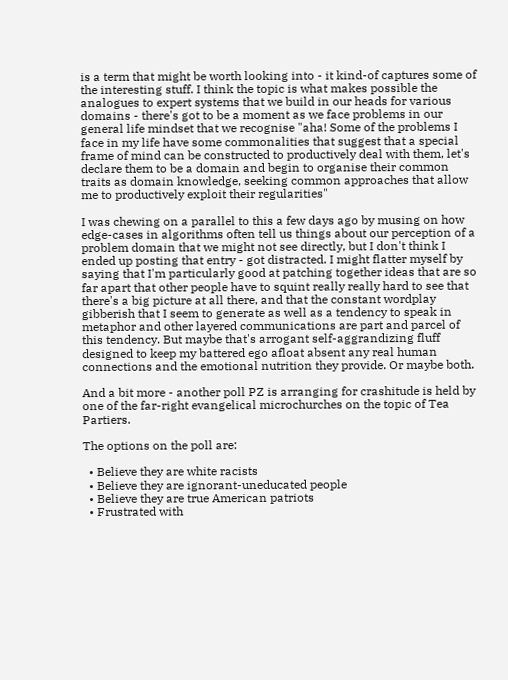is a term that might be worth looking into - it kind-of captures some of the interesting stuff. I think the topic is what makes possible the analogues to expert systems that we build in our heads for various domains - there's got to be a moment as we face problems in our general life mindset that we recognise "aha! Some of the problems I face in my life have some commonalities that suggest that a special frame of mind can be constructed to productively deal with them, let's declare them to be a domain and begin to organise their common traits as domain knowledge, seeking common approaches that allow me to productively exploit their regularities"

I was chewing on a parallel to this a few days ago by musing on how edge-cases in algorithms often tell us things about our perception of a problem domain that we might not see directly, but I don't think I ended up posting that entry - got distracted. I might flatter myself by saying that I'm particularly good at patching together ideas that are so far apart that other people have to squint really really hard to see that there's a big picture at all there, and that the constant wordplay gibberish that I seem to generate as well as a tendency to speak in metaphor and other layered communications are part and parcel of this tendency. But maybe that's arrogant self-aggrandizing fluff designed to keep my battered ego afloat absent any real human connections and the emotional nutrition they provide. Or maybe both.

And a bit more - another poll PZ is arranging for crashitude is held by one of the far-right evangelical microchurches on the topic of Tea Partiers.

The options on the poll are:

  • Believe they are white racists
  • Believe they are ignorant-uneducated people
  • Believe they are true American patriots
  • Frustrated with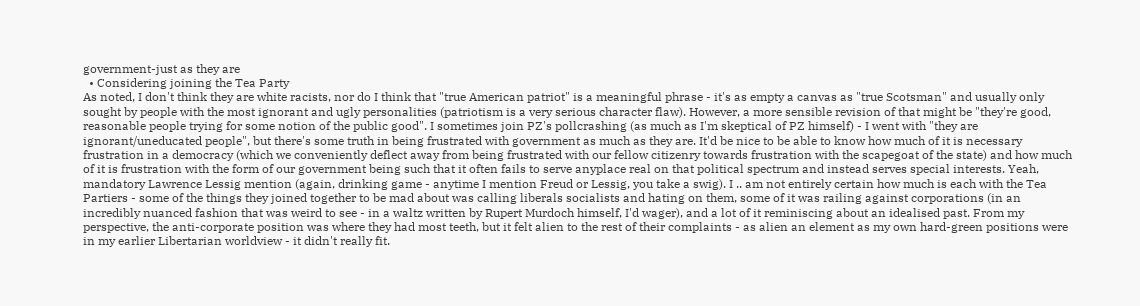government-just as they are
  • Considering joining the Tea Party
As noted, I don't think they are white racists, nor do I think that "true American patriot" is a meaningful phrase - it's as empty a canvas as "true Scotsman" and usually only sought by people with the most ignorant and ugly personalities (patriotism is a very serious character flaw). However, a more sensible revision of that might be "they're good, reasonable people trying for some notion of the public good". I sometimes join PZ's pollcrashing (as much as I'm skeptical of PZ himself) - I went with "they are ignorant/uneducated people", but there's some truth in being frustrated with government as much as they are. It'd be nice to be able to know how much of it is necessary frustration in a democracy (which we conveniently deflect away from being frustrated with our fellow citizenry towards frustration with the scapegoat of the state) and how much of it is frustration with the form of our government being such that it often fails to serve anyplace real on that political spectrum and instead serves special interests. Yeah, mandatory Lawrence Lessig mention (again, drinking game - anytime I mention Freud or Lessig, you take a swig). I .. am not entirely certain how much is each with the Tea Partiers - some of the things they joined together to be mad about was calling liberals socialists and hating on them, some of it was railing against corporations (in an incredibly nuanced fashion that was weird to see - in a waltz written by Rupert Murdoch himself, I'd wager), and a lot of it reminiscing about an idealised past. From my perspective, the anti-corporate position was where they had most teeth, but it felt alien to the rest of their complaints - as alien an element as my own hard-green positions were in my earlier Libertarian worldview - it didn't really fit.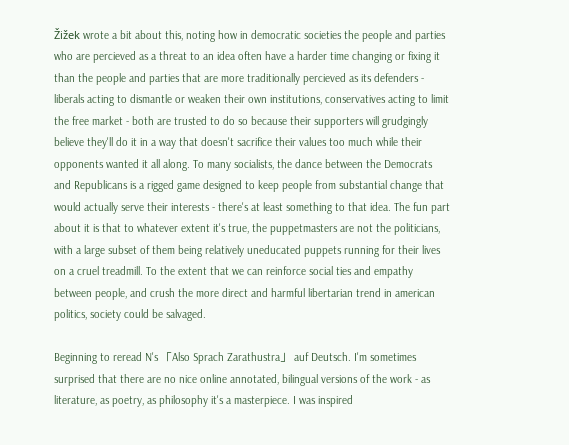Žižek wrote a bit about this, noting how in democratic societies the people and parties who are percieved as a threat to an idea often have a harder time changing or fixing it than the people and parties that are more traditionally percieved as its defenders - liberals acting to dismantle or weaken their own institutions, conservatives acting to limit the free market - both are trusted to do so because their supporters will grudgingly believe they'll do it in a way that doesn't sacrifice their values too much while their opponents wanted it all along. To many socialists, the dance between the Democrats and Republicans is a rigged game designed to keep people from substantial change that would actually serve their interests - there's at least something to that idea. The fun part about it is that to whatever extent it's true, the puppetmasters are not the politicians, with a large subset of them being relatively uneducated puppets running for their lives on a cruel treadmill. To the extent that we can reinforce social ties and empathy between people, and crush the more direct and harmful libertarian trend in american politics, society could be salvaged.

Beginning to reread N's 「Also Sprach Zarathustra」 auf Deutsch. I'm sometimes surprised that there are no nice online annotated, bilingual versions of the work - as literature, as poetry, as philosophy it's a masterpiece. I was inspired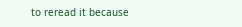to reread it because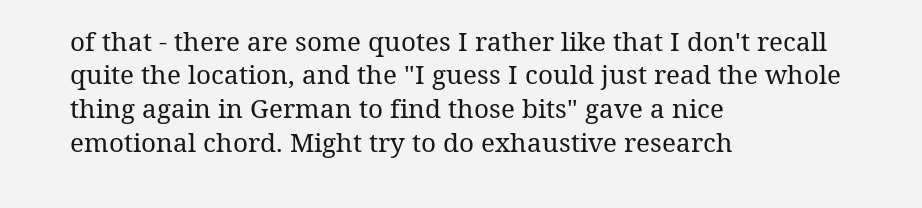of that - there are some quotes I rather like that I don't recall quite the location, and the "I guess I could just read the whole thing again in German to find those bits" gave a nice emotional chord. Might try to do exhaustive research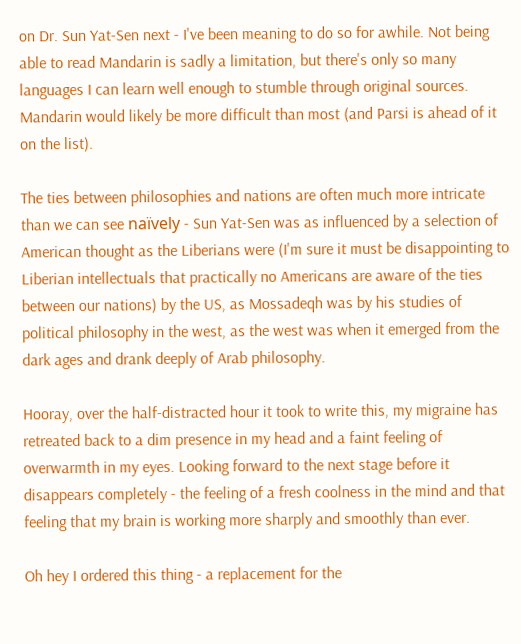on Dr. Sun Yat-Sen next - I've been meaning to do so for awhile. Not being able to read Mandarin is sadly a limitation, but there's only so many languages I can learn well enough to stumble through original sources. Mandarin would likely be more difficult than most (and Parsi is ahead of it on the list).

The ties between philosophies and nations are often much more intricate than we can see naïvely - Sun Yat-Sen was as influenced by a selection of American thought as the Liberians were (I'm sure it must be disappointing to Liberian intellectuals that practically no Americans are aware of the ties between our nations) by the US, as Mossadeqh was by his studies of political philosophy in the west, as the west was when it emerged from the dark ages and drank deeply of Arab philosophy.

Hooray, over the half-distracted hour it took to write this, my migraine has retreated back to a dim presence in my head and a faint feeling of overwarmth in my eyes. Looking forward to the next stage before it disappears completely - the feeling of a fresh coolness in the mind and that feeling that my brain is working more sharply and smoothly than ever.

Oh hey I ordered this thing - a replacement for the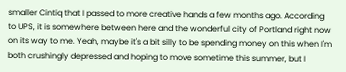smaller Cintiq that I passed to more creative hands a few months ago. According to UPS, it is somewhere between here and the wonderful city of Portland right now on its way to me. Yeah, maybe it's a bit silly to be spending money on this when I'm both crushingly depressed and hoping to move sometime this summer, but I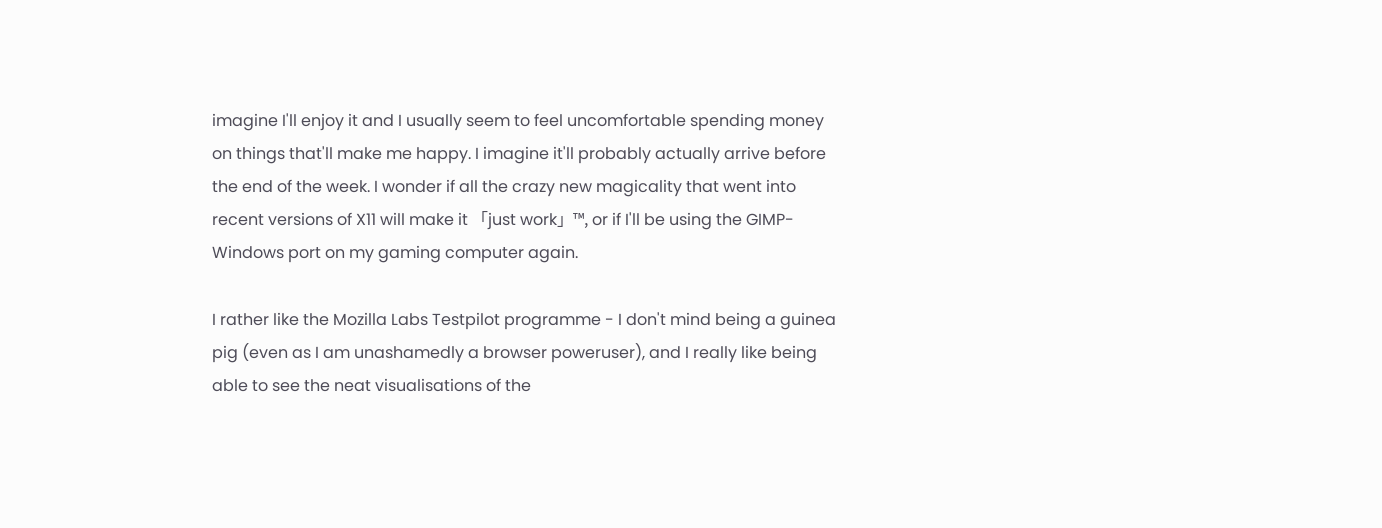imagine I'll enjoy it and I usually seem to feel uncomfortable spending money on things that'll make me happy. I imagine it'll probably actually arrive before the end of the week. I wonder if all the crazy new magicality that went into recent versions of X11 will make it 「just work」™, or if I'll be using the GIMP-Windows port on my gaming computer again.

I rather like the Mozilla Labs Testpilot programme - I don't mind being a guinea pig (even as I am unashamedly a browser poweruser), and I really like being able to see the neat visualisations of the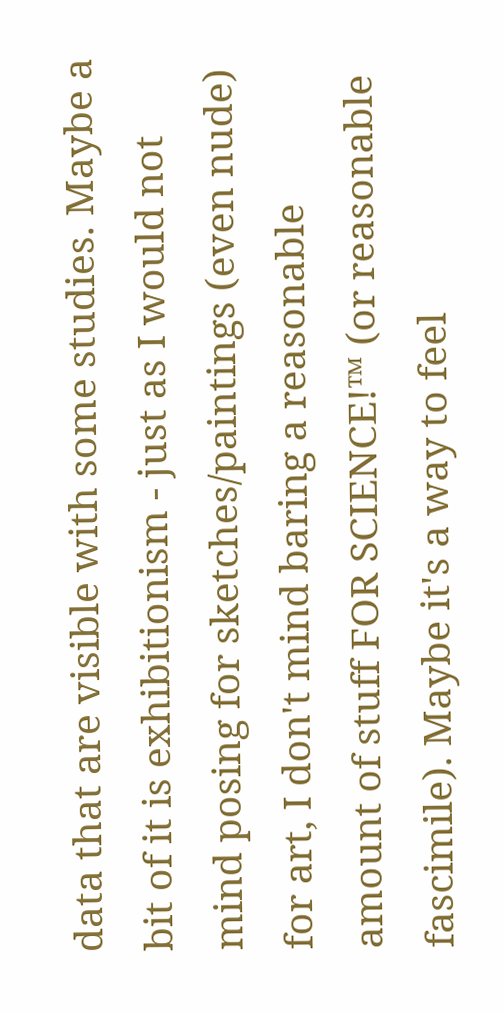data that are visible with some studies. Maybe a bit of it is exhibitionism - just as I would not mind posing for sketches/paintings (even nude) for art, I don't mind baring a reasonable amount of stuff FOR SCIENCE!™ (or reasonable fascimile). Maybe it's a way to feel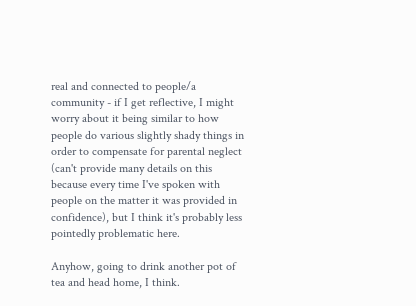real and connected to people/a community - if I get reflective, I might worry about it being similar to how people do various slightly shady things in order to compensate for parental neglect (can't provide many details on this because every time I've spoken with people on the matter it was provided in confidence), but I think it's probably less pointedly problematic here.

Anyhow, going to drink another pot of tea and head home, I think.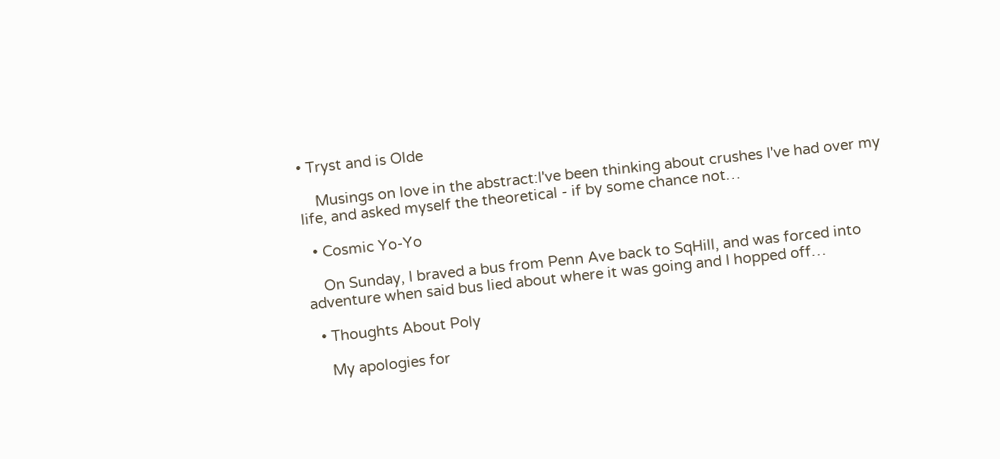• Tryst and is Olde

    Musings on love in the abstract:I've been thinking about crushes I've had over my life, and asked myself the theoretical - if by some chance not…

  • Cosmic Yo-Yo

    On Sunday, I braved a bus from Penn Ave back to SqHill, and was forced into adventure when said bus lied about where it was going and I hopped off…

  • Thoughts About Poly

    My apologies for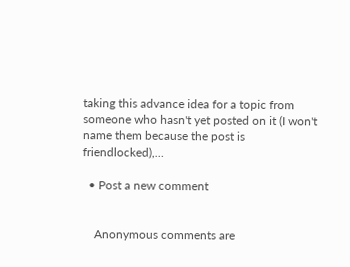taking this advance idea for a topic from someone who hasn't yet posted on it (I won't name them because the post is friendlocked),…

  • Post a new comment


    Anonymous comments are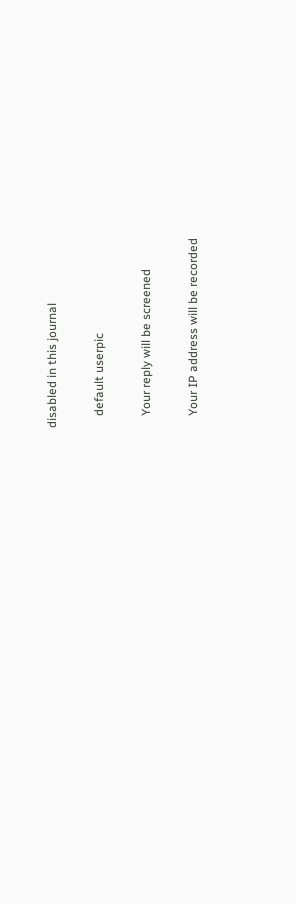disabled in this journal

    default userpic

    Your reply will be screened

    Your IP address will be recorded